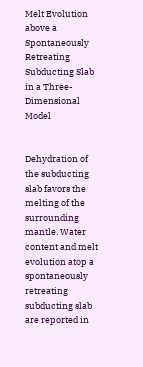Melt Evolution above a Spontaneously Retreating Subducting Slab in a Three-Dimensional Model


Dehydration of the subducting slab favors the melting of the surrounding mantle. Water content and melt evolution atop a spontaneously retreating subducting slab are reported in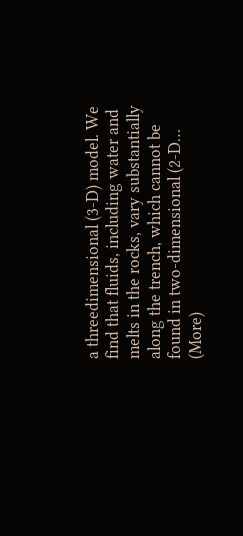a threedimensional (3-D) model. We find that fluids, including water and melts in the rocks, vary substantially along the trench, which cannot be found in two-dimensional (2-D… (More)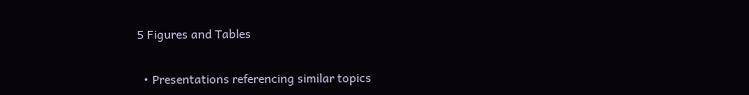5 Figures and Tables


  • Presentations referencing similar topics